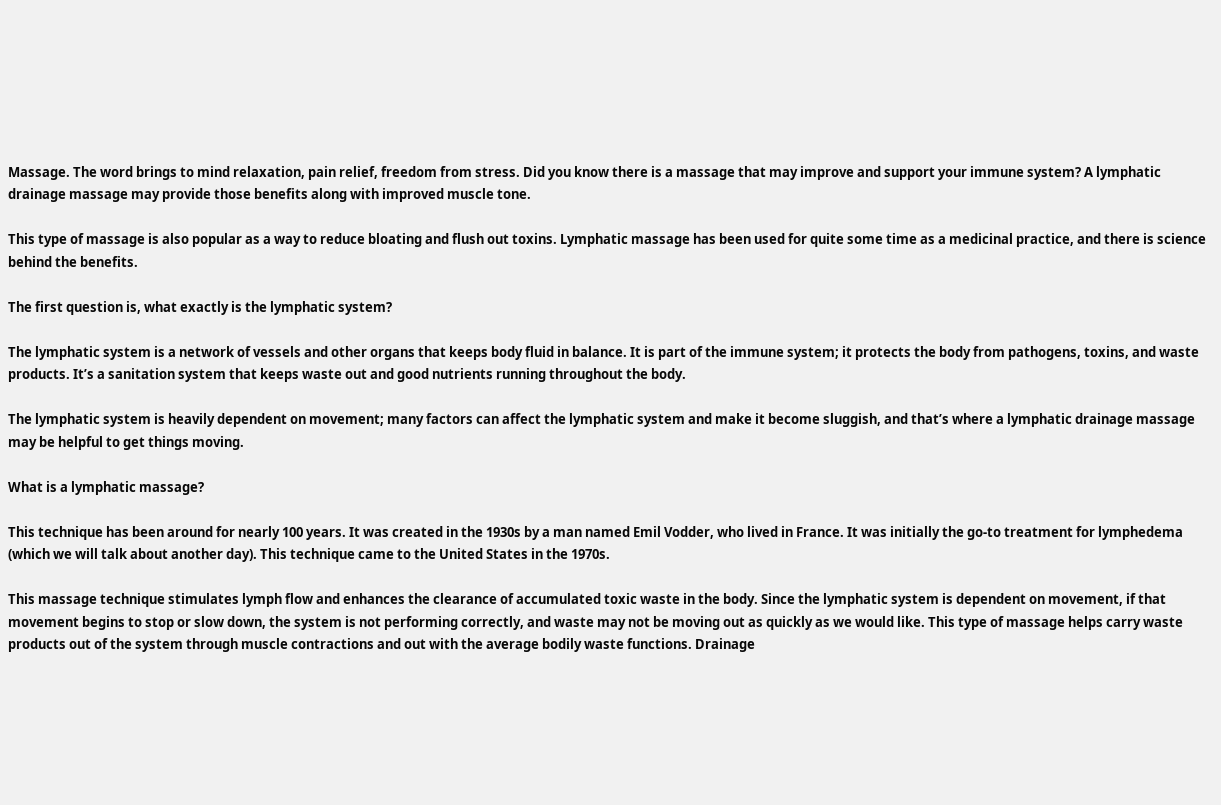Massage. The word brings to mind relaxation, pain relief, freedom from stress. Did you know there is a massage that may improve and support your immune system? A lymphatic drainage massage may provide those benefits along with improved muscle tone.

This type of massage is also popular as a way to reduce bloating and flush out toxins. Lymphatic massage has been used for quite some time as a medicinal practice, and there is science behind the benefits.

The first question is, what exactly is the lymphatic system?

The lymphatic system is a network of vessels and other organs that keeps body fluid in balance. It is part of the immune system; it protects the body from pathogens, toxins, and waste products. It’s a sanitation system that keeps waste out and good nutrients running throughout the body.

The lymphatic system is heavily dependent on movement; many factors can affect the lymphatic system and make it become sluggish, and that’s where a lymphatic drainage massage may be helpful to get things moving.

What is a lymphatic massage?

This technique has been around for nearly 100 years. It was created in the 1930s by a man named Emil Vodder, who lived in France. It was initially the go-to treatment for lymphedema (which we will talk about another day). This technique came to the United States in the 1970s.

This massage technique stimulates lymph flow and enhances the clearance of accumulated toxic waste in the body. Since the lymphatic system is dependent on movement, if that movement begins to stop or slow down, the system is not performing correctly, and waste may not be moving out as quickly as we would like. This type of massage helps carry waste products out of the system through muscle contractions and out with the average bodily waste functions. Drainage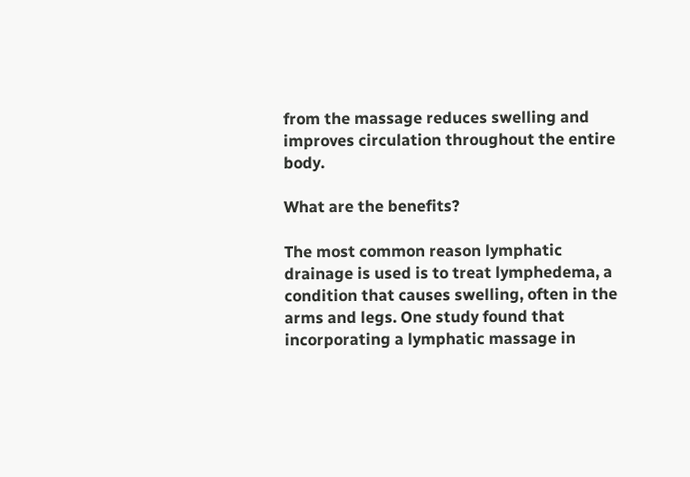from the massage reduces swelling and improves circulation throughout the entire body.

What are the benefits?

The most common reason lymphatic drainage is used is to treat lymphedema, a condition that causes swelling, often in the arms and legs. One study found that incorporating a lymphatic massage in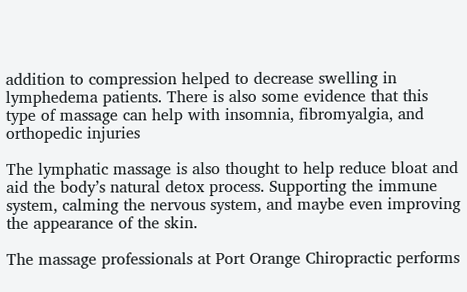addition to compression helped to decrease swelling in lymphedema patients. There is also some evidence that this type of massage can help with insomnia, fibromyalgia, and orthopedic injuries

The lymphatic massage is also thought to help reduce bloat and aid the body’s natural detox process. Supporting the immune system, calming the nervous system, and maybe even improving the appearance of the skin.

The massage professionals at Port Orange Chiropractic performs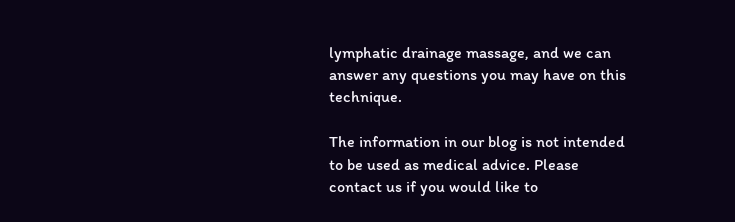lymphatic drainage massage, and we can answer any questions you may have on this technique.

The information in our blog is not intended to be used as medical advice. Please contact us if you would like to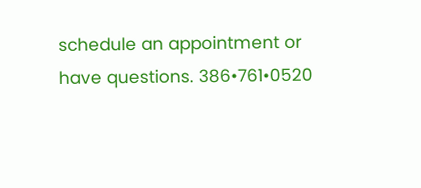schedule an appointment or have questions. 386•761•0520